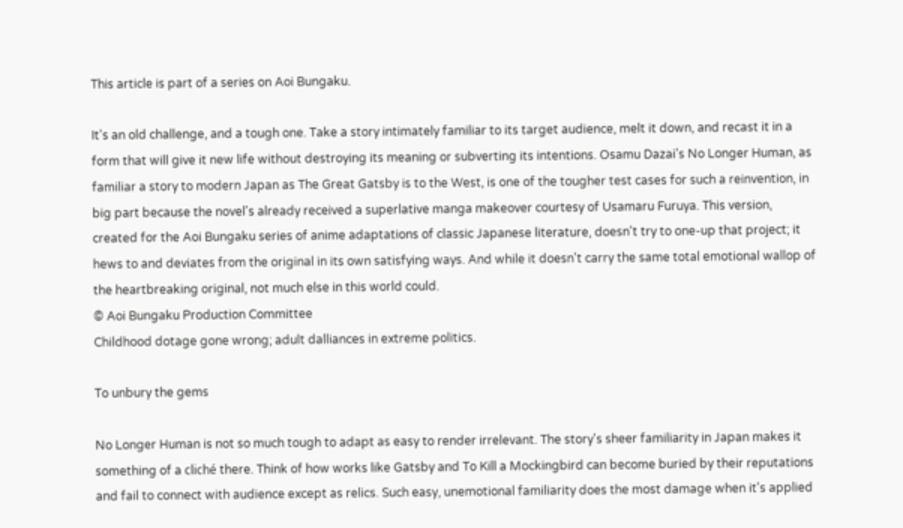This article is part of a series on Aoi Bungaku.

It's an old challenge, and a tough one. Take a story intimately familiar to its target audience, melt it down, and recast it in a form that will give it new life without destroying its meaning or subverting its intentions. Osamu Dazai's No Longer Human, as familiar a story to modern Japan as The Great Gatsby is to the West, is one of the tougher test cases for such a reinvention, in big part because the novel's already received a superlative manga makeover courtesy of Usamaru Furuya. This version, created for the Aoi Bungaku series of anime adaptations of classic Japanese literature, doesn't try to one-up that project; it hews to and deviates from the original in its own satisfying ways. And while it doesn't carry the same total emotional wallop of the heartbreaking original, not much else in this world could.
© Aoi Bungaku Production Committee
Childhood dotage gone wrong; adult dalliances in extreme politics.

To unbury the gems

No Longer Human is not so much tough to adapt as easy to render irrelevant. The story's sheer familiarity in Japan makes it something of a cliché there. Think of how works like Gatsby and To Kill a Mockingbird can become buried by their reputations and fail to connect with audience except as relics. Such easy, unemotional familiarity does the most damage when it's applied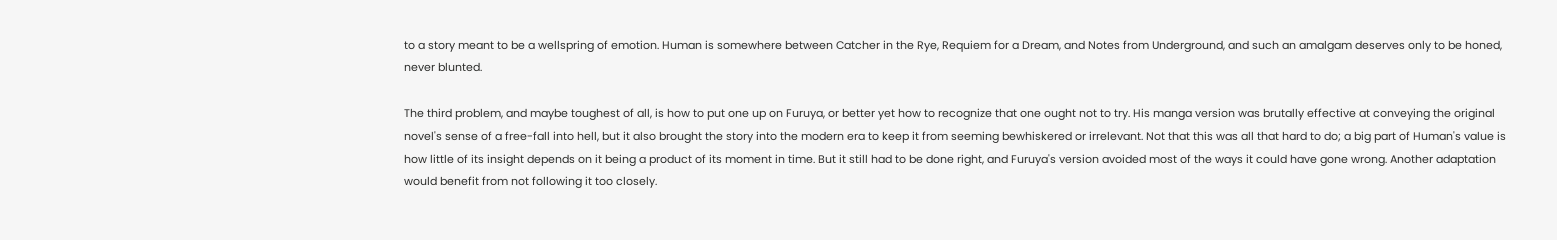to a story meant to be a wellspring of emotion. Human is somewhere between Catcher in the Rye, Requiem for a Dream, and Notes from Underground, and such an amalgam deserves only to be honed, never blunted.

The third problem, and maybe toughest of all, is how to put one up on Furuya, or better yet how to recognize that one ought not to try. His manga version was brutally effective at conveying the original novel's sense of a free-fall into hell, but it also brought the story into the modern era to keep it from seeming bewhiskered or irrelevant. Not that this was all that hard to do; a big part of Human's value is how little of its insight depends on it being a product of its moment in time. But it still had to be done right, and Furuya's version avoided most of the ways it could have gone wrong. Another adaptation would benefit from not following it too closely.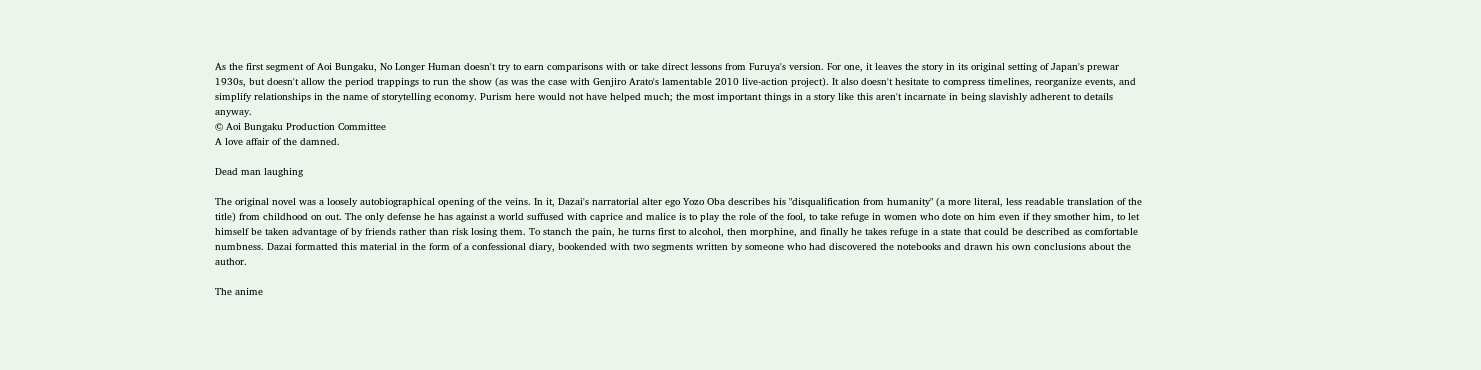As the first segment of Aoi Bungaku, No Longer Human doesn't try to earn comparisons with or take direct lessons from Furuya's version. For one, it leaves the story in its original setting of Japan's prewar 1930s, but doesn't allow the period trappings to run the show (as was the case with Genjiro Arato's lamentable 2010 live-action project). It also doesn't hesitate to compress timelines, reorganize events, and simplify relationships in the name of storytelling economy. Purism here would not have helped much; the most important things in a story like this aren't incarnate in being slavishly adherent to details anyway.
© Aoi Bungaku Production Committee
A love affair of the damned.

Dead man laughing

The original novel was a loosely autobiographical opening of the veins. In it, Dazai's narratorial alter ego Yozo Oba describes his "disqualification from humanity" (a more literal, less readable translation of the title) from childhood on out. The only defense he has against a world suffused with caprice and malice is to play the role of the fool, to take refuge in women who dote on him even if they smother him, to let himself be taken advantage of by friends rather than risk losing them. To stanch the pain, he turns first to alcohol, then morphine, and finally he takes refuge in a state that could be described as comfortable numbness. Dazai formatted this material in the form of a confessional diary, bookended with two segments written by someone who had discovered the notebooks and drawn his own conclusions about the author.

The anime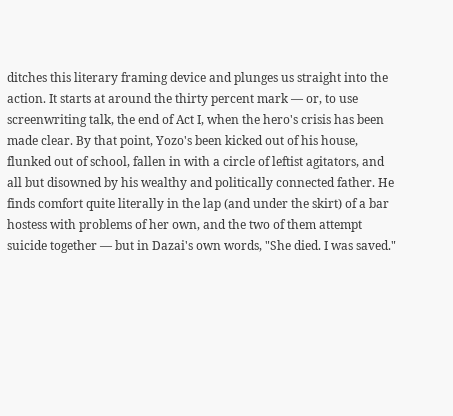ditches this literary framing device and plunges us straight into the action. It starts at around the thirty percent mark — or, to use screenwriting talk, the end of Act I, when the hero's crisis has been made clear. By that point, Yozo's been kicked out of his house, flunked out of school, fallen in with a circle of leftist agitators, and all but disowned by his wealthy and politically connected father. He finds comfort quite literally in the lap (and under the skirt) of a bar hostess with problems of her own, and the two of them attempt suicide together — but in Dazai's own words, "She died. I was saved."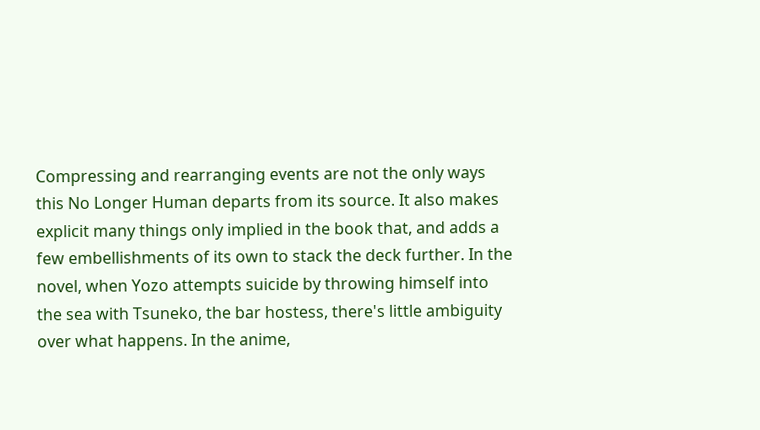Compressing and rearranging events are not the only ways this No Longer Human departs from its source. It also makes explicit many things only implied in the book that, and adds a few embellishments of its own to stack the deck further. In the novel, when Yozo attempts suicide by throwing himself into the sea with Tsuneko, the bar hostess, there's little ambiguity over what happens. In the anime,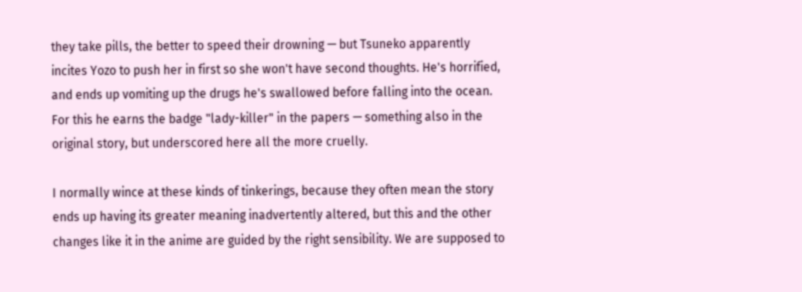they take pills, the better to speed their drowning — but Tsuneko apparently incites Yozo to push her in first so she won't have second thoughts. He's horrified, and ends up vomiting up the drugs he's swallowed before falling into the ocean. For this he earns the badge "lady-killer" in the papers — something also in the original story, but underscored here all the more cruelly.

I normally wince at these kinds of tinkerings, because they often mean the story ends up having its greater meaning inadvertently altered, but this and the other changes like it in the anime are guided by the right sensibility. We are supposed to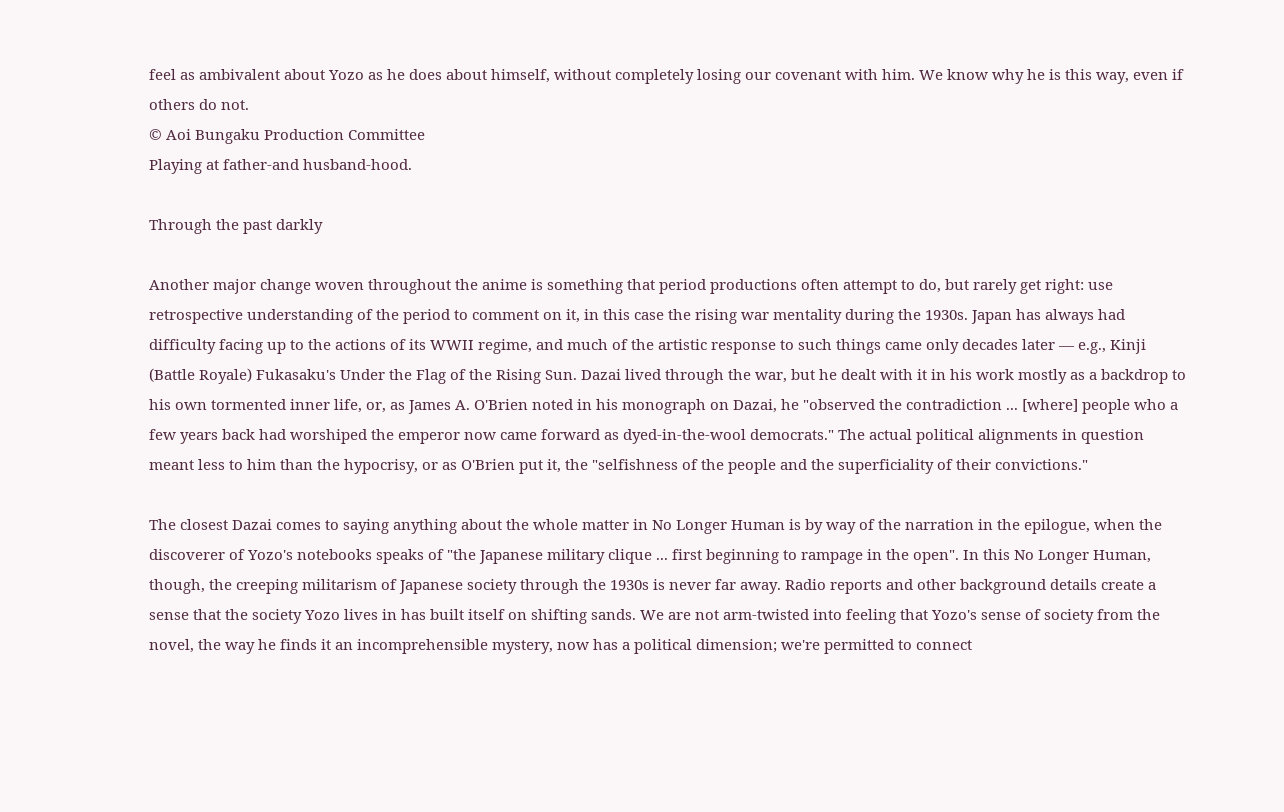feel as ambivalent about Yozo as he does about himself, without completely losing our covenant with him. We know why he is this way, even if others do not.
© Aoi Bungaku Production Committee
Playing at father-and husband-hood.

Through the past darkly

Another major change woven throughout the anime is something that period productions often attempt to do, but rarely get right: use retrospective understanding of the period to comment on it, in this case the rising war mentality during the 1930s. Japan has always had difficulty facing up to the actions of its WWII regime, and much of the artistic response to such things came only decades later — e.g., Kinji (Battle Royale) Fukasaku's Under the Flag of the Rising Sun. Dazai lived through the war, but he dealt with it in his work mostly as a backdrop to his own tormented inner life, or, as James A. O'Brien noted in his monograph on Dazai, he "observed the contradiction ... [where] people who a few years back had worshiped the emperor now came forward as dyed-in-the-wool democrats." The actual political alignments in question meant less to him than the hypocrisy, or as O'Brien put it, the "selfishness of the people and the superficiality of their convictions."

The closest Dazai comes to saying anything about the whole matter in No Longer Human is by way of the narration in the epilogue, when the discoverer of Yozo's notebooks speaks of "the Japanese military clique ... first beginning to rampage in the open". In this No Longer Human, though, the creeping militarism of Japanese society through the 1930s is never far away. Radio reports and other background details create a sense that the society Yozo lives in has built itself on shifting sands. We are not arm-twisted into feeling that Yozo's sense of society from the novel, the way he finds it an incomprehensible mystery, now has a political dimension; we're permitted to connect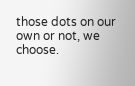those dots on our own or not, we choose.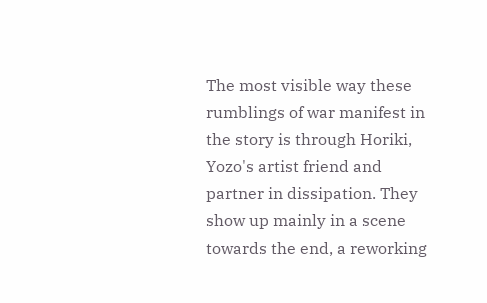The most visible way these rumblings of war manifest in the story is through Horiki, Yozo's artist friend and partner in dissipation. They show up mainly in a scene towards the end, a reworking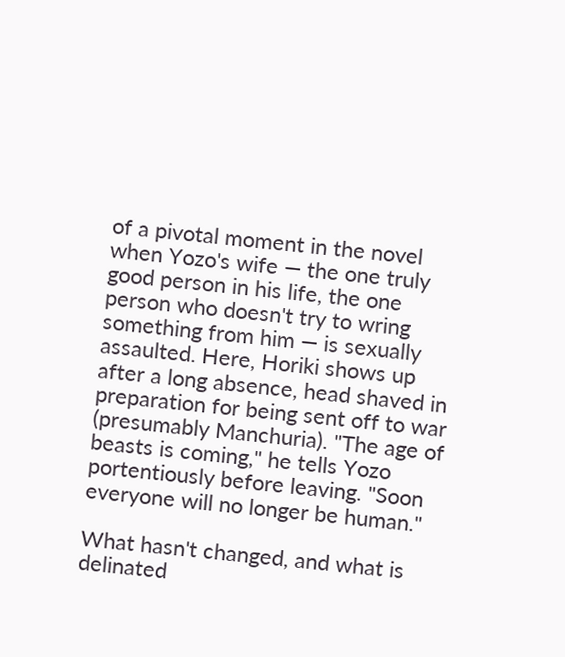of a pivotal moment in the novel when Yozo's wife — the one truly good person in his life, the one person who doesn't try to wring something from him — is sexually assaulted. Here, Horiki shows up after a long absence, head shaved in preparation for being sent off to war (presumably Manchuria). "The age of beasts is coming," he tells Yozo portentiously before leaving. "Soon everyone will no longer be human."

What hasn't changed, and what is delinated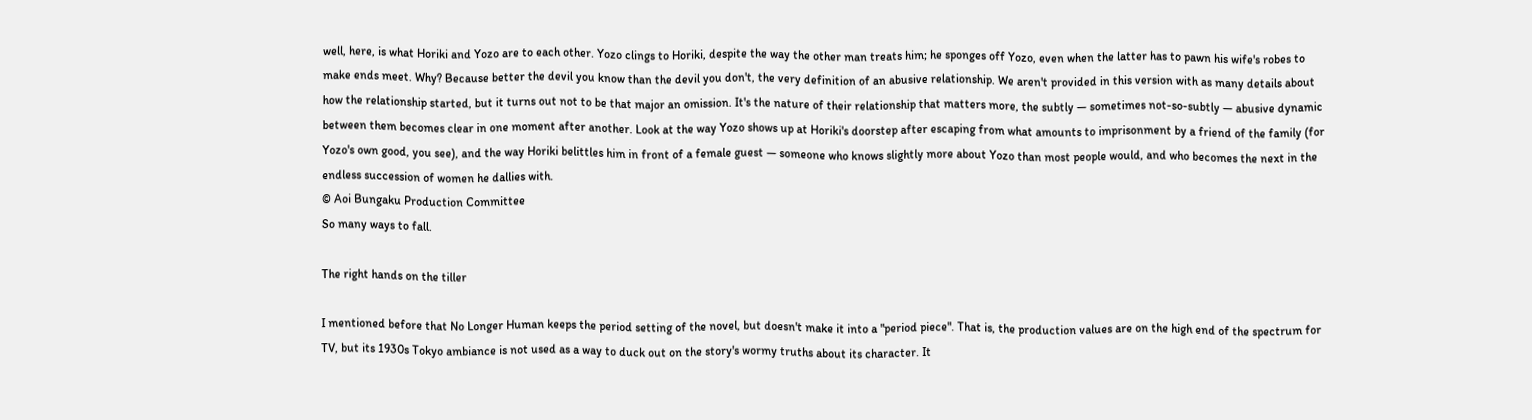well, here, is what Horiki and Yozo are to each other. Yozo clings to Horiki, despite the way the other man treats him; he sponges off Yozo, even when the latter has to pawn his wife's robes to make ends meet. Why? Because better the devil you know than the devil you don't, the very definition of an abusive relationship. We aren't provided in this version with as many details about how the relationship started, but it turns out not to be that major an omission. It's the nature of their relationship that matters more, the subtly — sometimes not-so-subtly — abusive dynamic between them becomes clear in one moment after another. Look at the way Yozo shows up at Horiki's doorstep after escaping from what amounts to imprisonment by a friend of the family (for Yozo's own good, you see), and the way Horiki belittles him in front of a female guest — someone who knows slightly more about Yozo than most people would, and who becomes the next in the endless succession of women he dallies with.
© Aoi Bungaku Production Committee
So many ways to fall.

The right hands on the tiller

I mentioned before that No Longer Human keeps the period setting of the novel, but doesn't make it into a "period piece". That is, the production values are on the high end of the spectrum for TV, but its 1930s Tokyo ambiance is not used as a way to duck out on the story's wormy truths about its character. It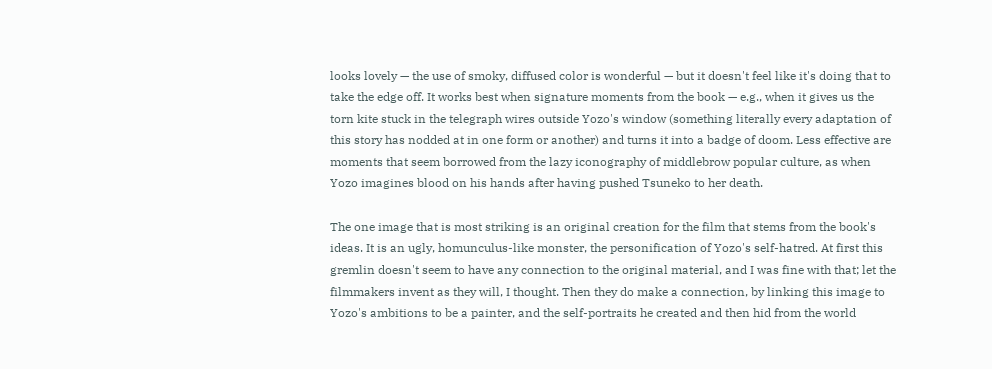looks lovely — the use of smoky, diffused color is wonderful — but it doesn't feel like it's doing that to take the edge off. It works best when signature moments from the book — e.g., when it gives us the torn kite stuck in the telegraph wires outside Yozo's window (something literally every adaptation of this story has nodded at in one form or another) and turns it into a badge of doom. Less effective are moments that seem borrowed from the lazy iconography of middlebrow popular culture, as when Yozo imagines blood on his hands after having pushed Tsuneko to her death.

The one image that is most striking is an original creation for the film that stems from the book's ideas. It is an ugly, homunculus-like monster, the personification of Yozo's self-hatred. At first this gremlin doesn't seem to have any connection to the original material, and I was fine with that; let the filmmakers invent as they will, I thought. Then they do make a connection, by linking this image to Yozo's ambitions to be a painter, and the self-portraits he created and then hid from the world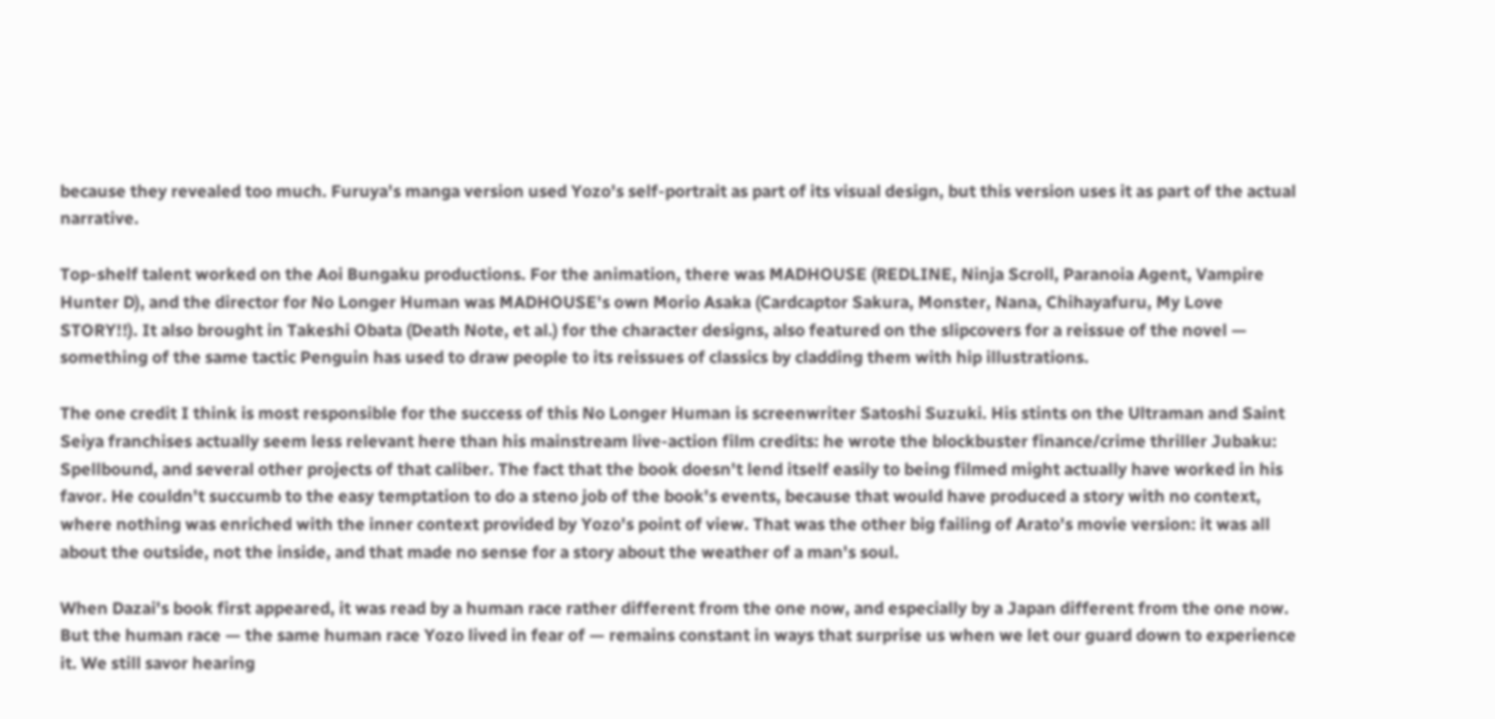because they revealed too much. Furuya's manga version used Yozo's self-portrait as part of its visual design, but this version uses it as part of the actual narrative.

Top-shelf talent worked on the Aoi Bungaku productions. For the animation, there was MADHOUSE (REDLINE, Ninja Scroll, Paranoia Agent, Vampire Hunter D), and the director for No Longer Human was MADHOUSE's own Morio Asaka (Cardcaptor Sakura, Monster, Nana, Chihayafuru, My Love STORY!!). It also brought in Takeshi Obata (Death Note, et al.) for the character designs, also featured on the slipcovers for a reissue of the novel — something of the same tactic Penguin has used to draw people to its reissues of classics by cladding them with hip illustrations.

The one credit I think is most responsible for the success of this No Longer Human is screenwriter Satoshi Suzuki. His stints on the Ultraman and Saint Seiya franchises actually seem less relevant here than his mainstream live-action film credits: he wrote the blockbuster finance/crime thriller Jubaku: Spellbound, and several other projects of that caliber. The fact that the book doesn't lend itself easily to being filmed might actually have worked in his favor. He couldn't succumb to the easy temptation to do a steno job of the book's events, because that would have produced a story with no context, where nothing was enriched with the inner context provided by Yozo's point of view. That was the other big failing of Arato's movie version: it was all about the outside, not the inside, and that made no sense for a story about the weather of a man's soul.

When Dazai's book first appeared, it was read by a human race rather different from the one now, and especially by a Japan different from the one now. But the human race — the same human race Yozo lived in fear of — remains constant in ways that surprise us when we let our guard down to experience it. We still savor hearing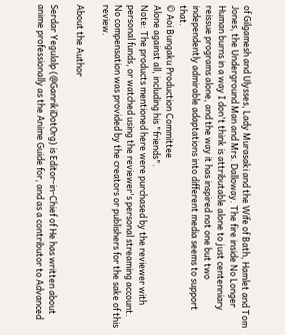of Gilgamesh and Ulysses, Lady Murasaki and the Wife of Bath, Hamlet and Tom Jones, the Underground Man and Mrs. Dalloway. The fire inside No Longer Human burns in a way I don't think is attributable alone to just centenniary reissue programs alone, and the way it has inspired not one but two independently admirable adaptations into different media seems to support that.
© Aoi Bungaku Production Committee
Alone against all, including his "friends".
Note: The products mentioned here were purchased by the reviewer with personal funds, or watched using the reviewer's personal streaming account. No compensation was provided by the creators or publishers for the sake of this review.

About the Author

Serdar Yegulalp (@GanrikiDotOrg) is Editor-in-Chief of He has written about anime professionally as the Anime Guide for, and as a contributor to Advanced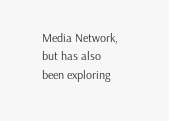Media Network, but has also been exploring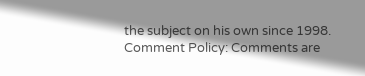the subject on his own since 1998.
Comment Policy: Comments are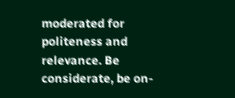moderated for politeness and relevance. Be considerate, be on-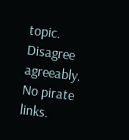topic. Disagree agreeably. No pirate links.